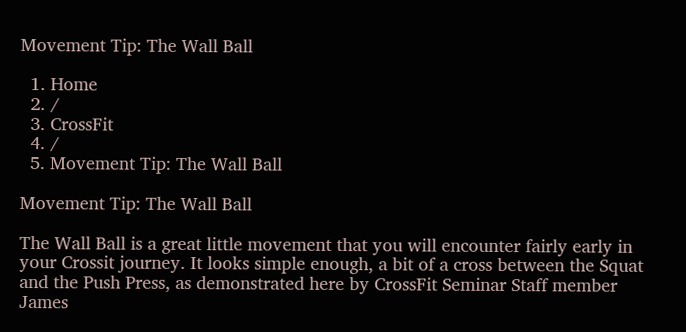Movement Tip: The Wall Ball

  1. Home
  2. /
  3. CrossFit
  4. /
  5. Movement Tip: The Wall Ball

Movement Tip: The Wall Ball

The Wall Ball is a great little movement that you will encounter fairly early in your Crossit journey. It looks simple enough, a bit of a cross between the Squat and the Push Press, as demonstrated here by CrossFit Seminar Staff member James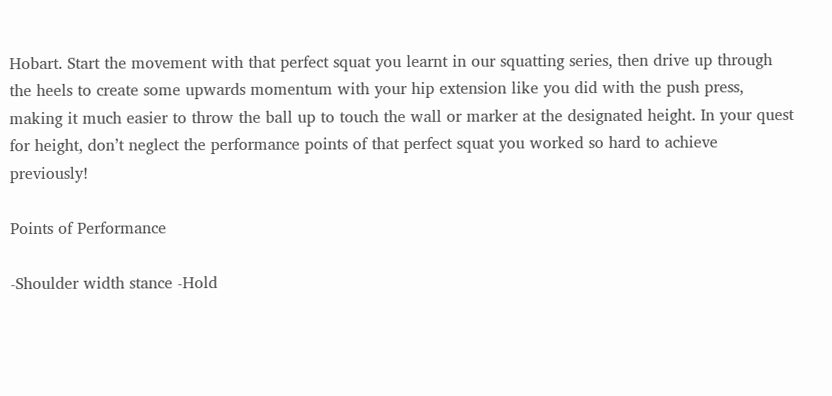Hobart. Start the movement with that perfect squat you learnt in our squatting series, then drive up through the heels to create some upwards momentum with your hip extension like you did with the push press, making it much easier to throw the ball up to touch the wall or marker at the designated height. In your quest for height, don’t neglect the performance points of that perfect squat you worked so hard to achieve previously!

Points of Performance

-Shoulder width stance -Hold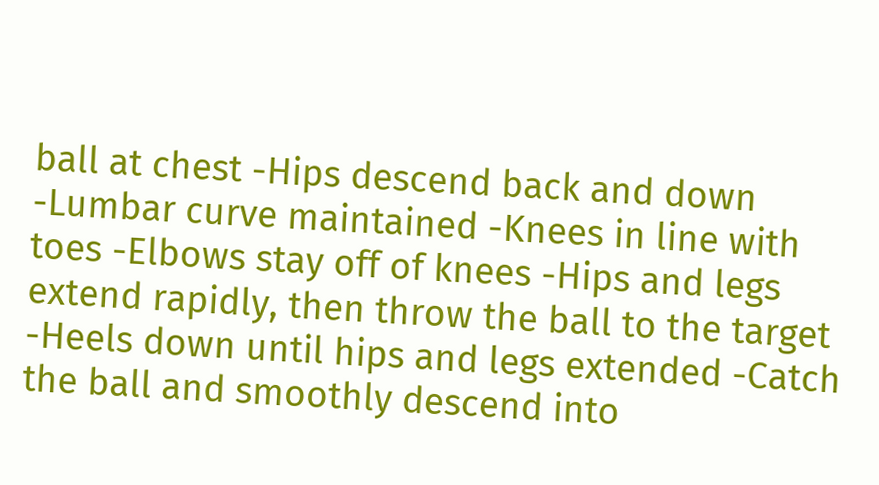ball at chest -Hips descend back and down -Lumbar curve maintained -Knees in line with toes -Elbows stay off of knees -Hips and legs extend rapidly, then throw the ball to the target -Heels down until hips and legs extended -Catch the ball and smoothly descend into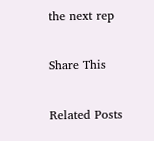the next rep

Share This

Related Posts